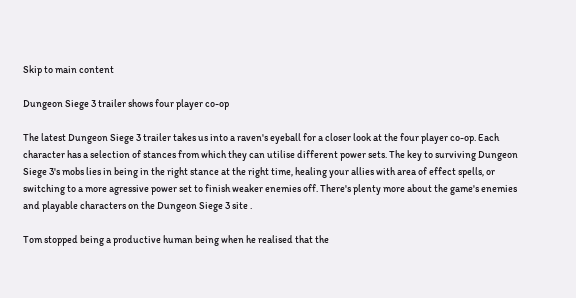Skip to main content

Dungeon Siege 3 trailer shows four player co-op

The latest Dungeon Siege 3 trailer takes us into a raven's eyeball for a closer look at the four player co-op. Each character has a selection of stances from which they can utilise different power sets. The key to surviving Dungeon Siege 3's mobs lies in being in the right stance at the right time, healing your allies with area of effect spells, or switching to a more agressive power set to finish weaker enemies off. There's plenty more about the game's enemies and playable characters on the Dungeon Siege 3 site .

Tom stopped being a productive human being when he realised that the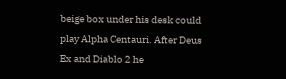beige box under his desk could play Alpha Centauri. After Deus Ex and Diablo 2 he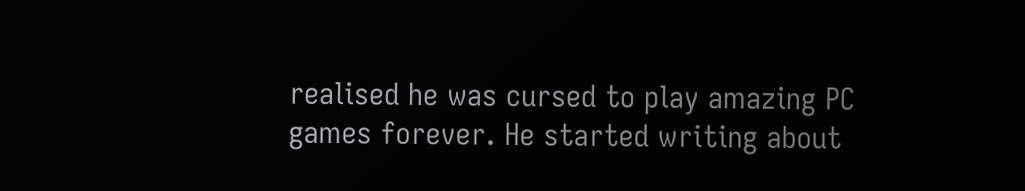realised he was cursed to play amazing PC games forever. He started writing about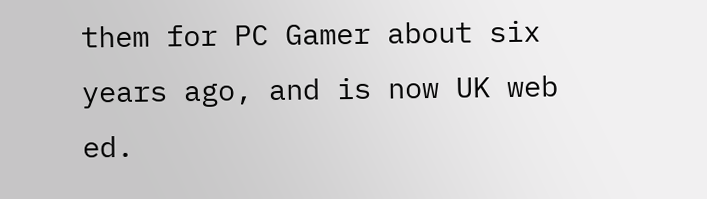them for PC Gamer about six years ago, and is now UK web ed.